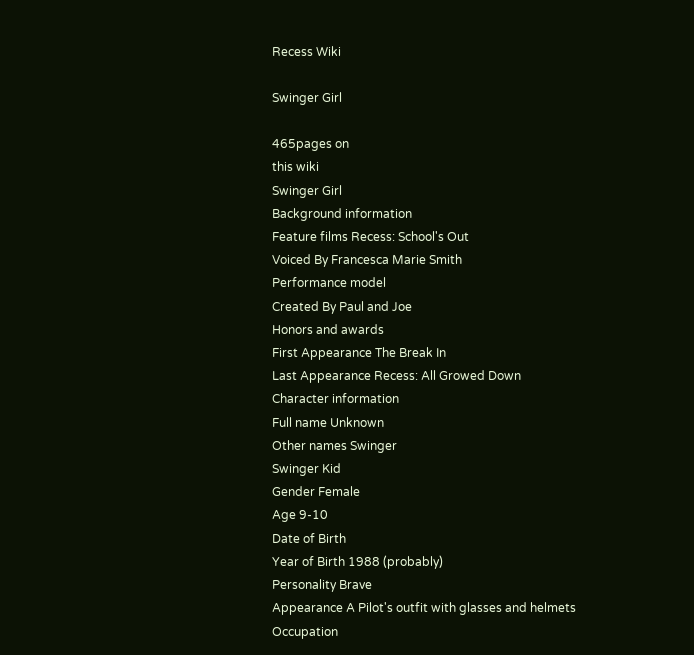Recess Wiki

Swinger Girl

465pages on
this wiki
Swinger Girl
Background information
Feature films Recess: School's Out
Voiced By Francesca Marie Smith
Performance model
Created By Paul and Joe
Honors and awards
First Appearance The Break In
Last Appearance Recess: All Growed Down
Character information
Full name Unknown
Other names Swinger
Swinger Kid
Gender Female
Age 9-10
Date of Birth
Year of Birth 1988 (probably)
Personality Brave
Appearance A Pilot's outfit with glasses and helmets
Occupation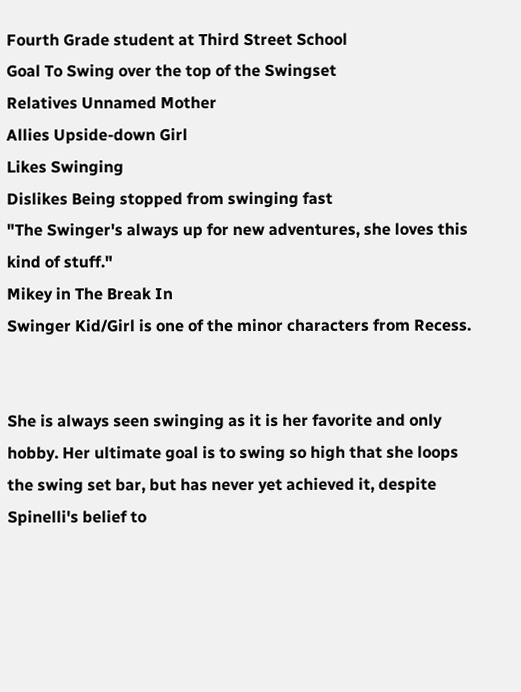Fourth Grade student at Third Street School
Goal To Swing over the top of the Swingset
Relatives Unnamed Mother
Allies Upside-down Girl
Likes Swinging
Dislikes Being stopped from swinging fast
"The Swinger's always up for new adventures, she loves this kind of stuff."
Mikey in The Break In
Swinger Kid/Girl is one of the minor characters from Recess.


She is always seen swinging as it is her favorite and only hobby. Her ultimate goal is to swing so high that she loops the swing set bar, but has never yet achieved it, despite Spinelli's belief to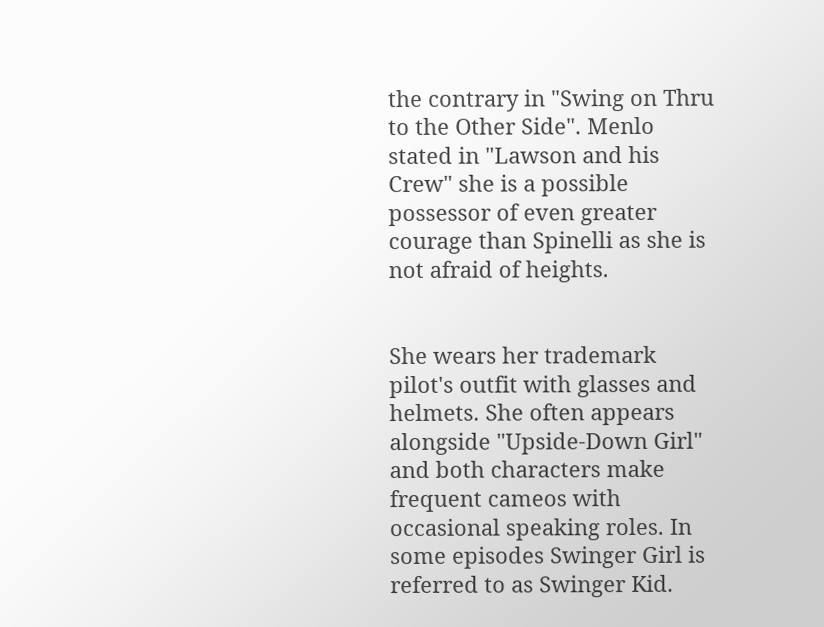the contrary in "Swing on Thru to the Other Side". Menlo stated in "Lawson and his Crew" she is a possible possessor of even greater courage than Spinelli as she is not afraid of heights.


She wears her trademark pilot's outfit with glasses and helmets. She often appears alongside "Upside-Down Girl" and both characters make frequent cameos with occasional speaking roles. In some episodes Swinger Girl is referred to as Swinger Kid.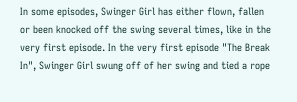In some episodes, Swinger Girl has either flown, fallen or been knocked off the swing several times, like in the very first episode. In the very first episode "The Break In", Swinger Girl swung off of her swing and tied a rope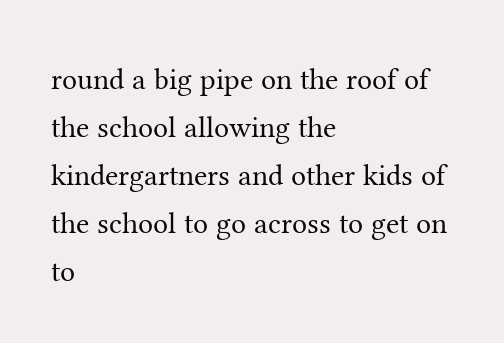round a big pipe on the roof of the school allowing the kindergartners and other kids of the school to go across to get on to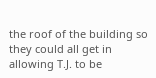the roof of the building so they could all get in allowing T.J. to be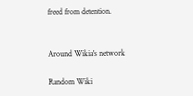freed from detention.


Around Wikia's network

Random Wiki